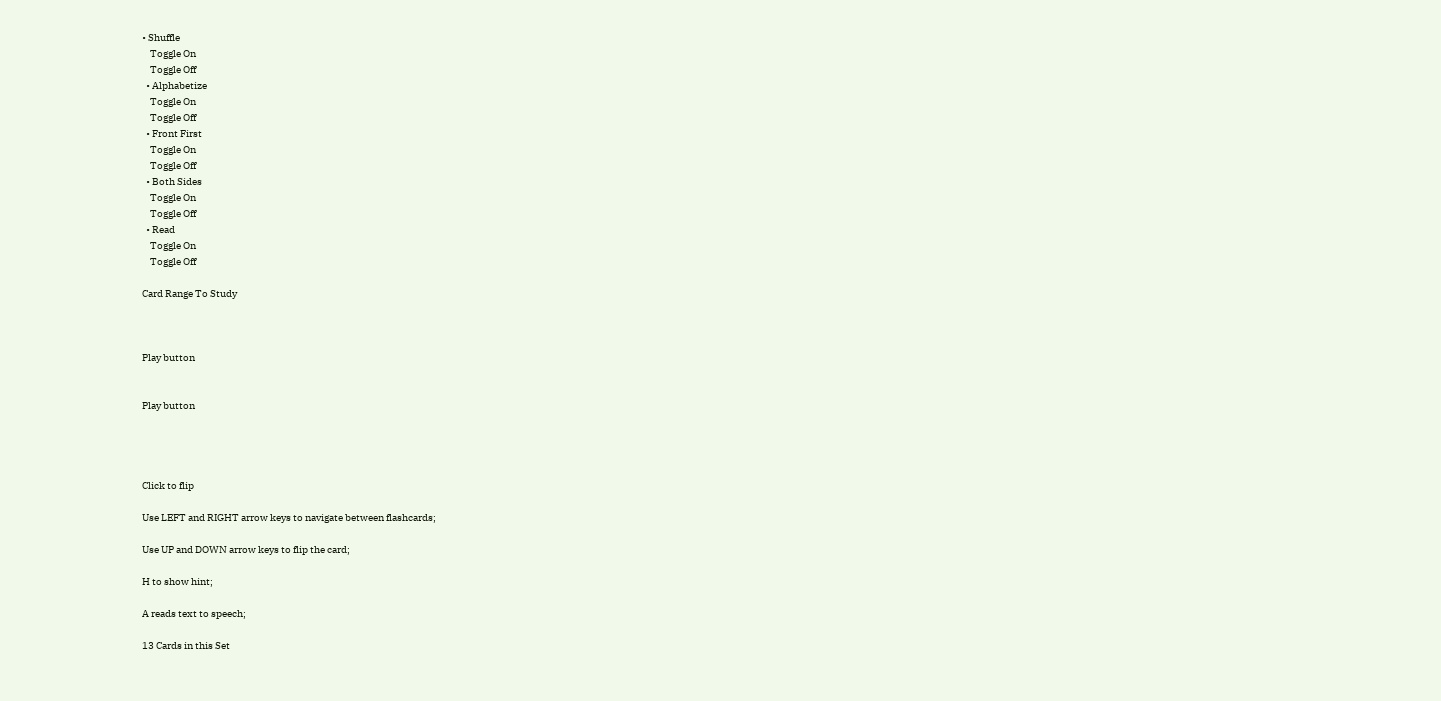• Shuffle
    Toggle On
    Toggle Off
  • Alphabetize
    Toggle On
    Toggle Off
  • Front First
    Toggle On
    Toggle Off
  • Both Sides
    Toggle On
    Toggle Off
  • Read
    Toggle On
    Toggle Off

Card Range To Study



Play button


Play button




Click to flip

Use LEFT and RIGHT arrow keys to navigate between flashcards;

Use UP and DOWN arrow keys to flip the card;

H to show hint;

A reads text to speech;

13 Cards in this Set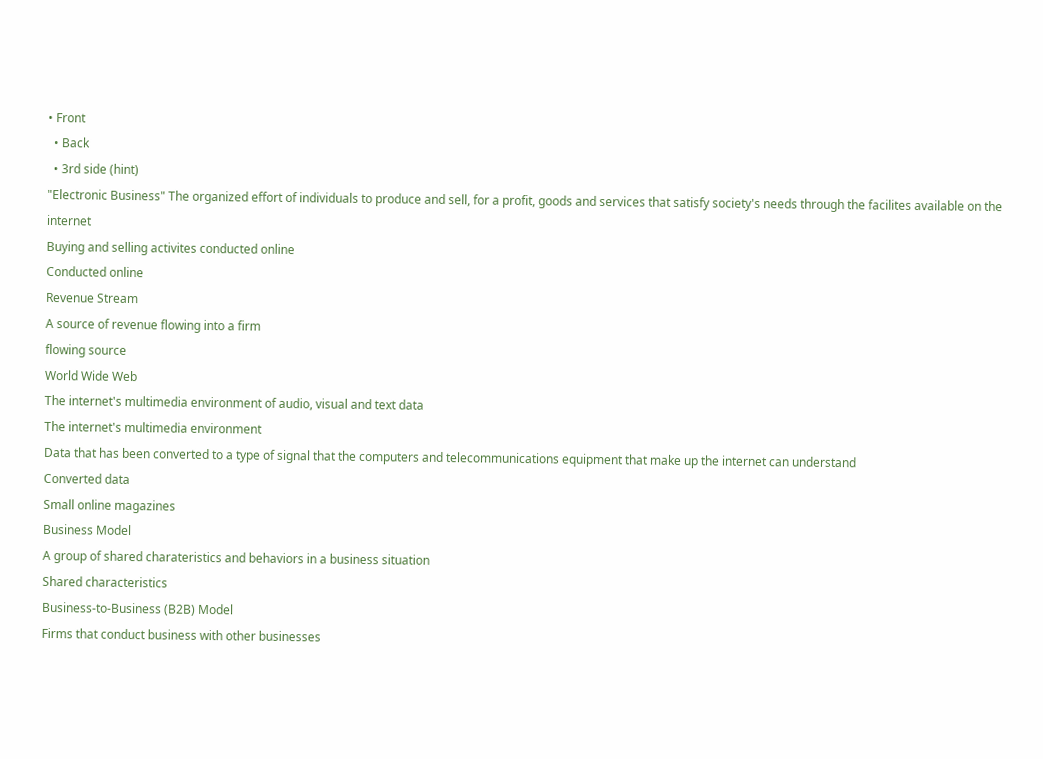• Front
  • Back
  • 3rd side (hint)
"Electronic Business" The organized effort of individuals to produce and sell, for a profit, goods and services that satisfy society's needs through the facilites available on the internet
Buying and selling activites conducted online
Conducted online
Revenue Stream
A source of revenue flowing into a firm
flowing source
World Wide Web
The internet's multimedia environment of audio, visual and text data
The internet's multimedia environment
Data that has been converted to a type of signal that the computers and telecommunications equipment that make up the internet can understand
Converted data
Small online magazines
Business Model
A group of shared charateristics and behaviors in a business situation
Shared characteristics
Business-to-Business (B2B) Model
Firms that conduct business with other businesses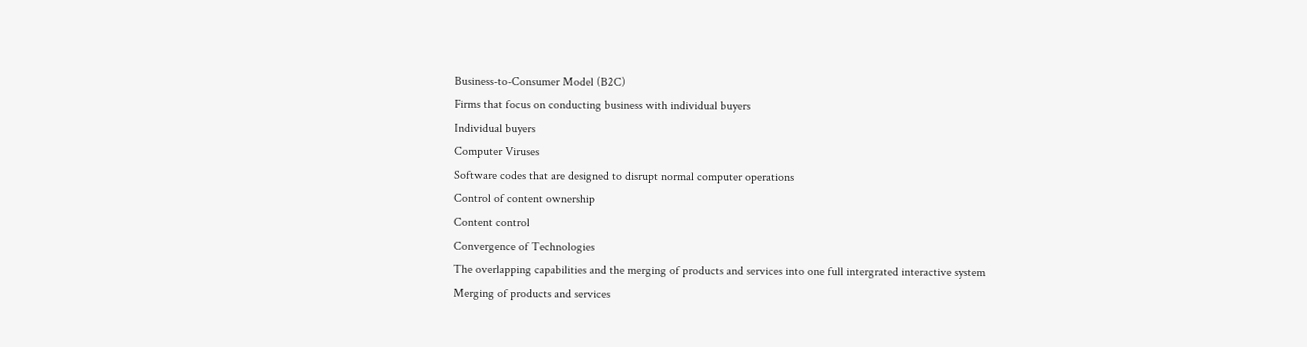Business-to-Consumer Model (B2C)
Firms that focus on conducting business with individual buyers
Individual buyers
Computer Viruses
Software codes that are designed to disrupt normal computer operations
Control of content ownership
Content control
Convergence of Technologies
The overlapping capabilities and the merging of products and services into one full intergrated interactive system
Merging of products and services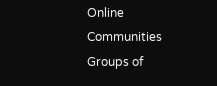Online Communities
Groups of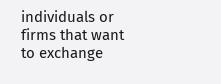individuals or firms that want to exchange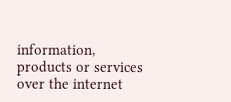information, products or services over the internet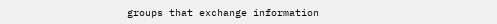groups that exchange information